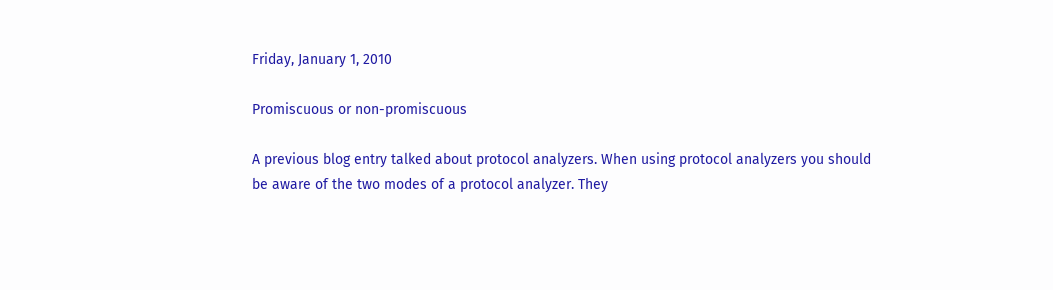Friday, January 1, 2010

Promiscuous or non-promiscuous

A previous blog entry talked about protocol analyzers. When using protocol analyzers you should be aware of the two modes of a protocol analyzer. They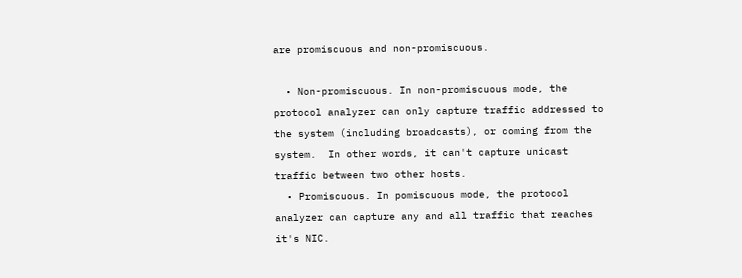are promiscuous and non-promiscuous.

  • Non-promiscuous. In non-promiscuous mode, the protocol analyzer can only capture traffic addressed to the system (including broadcasts), or coming from the system.  In other words, it can't capture unicast traffic between two other hosts.
  • Promiscuous. In pomiscuous mode, the protocol analyzer can capture any and all traffic that reaches it's NIC.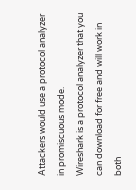Attackers would use a protocol analyzer in promiscuous mode.
Wireshark is a protocol analyzer that you can download for free and will work in both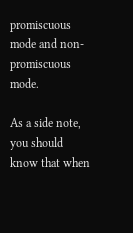promiscuous mode and non-promiscuous mode.

As a side note, you should know that when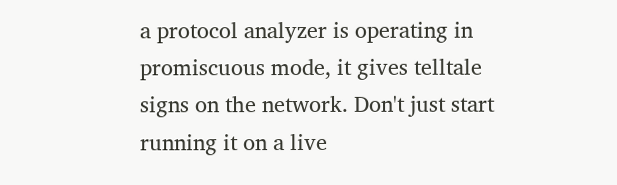a protocol analyzer is operating in promiscuous mode, it gives telltale signs on the network. Don't just start running it on a live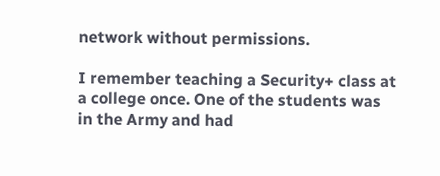network without permissions.

I remember teaching a Security+ class at a college once. One of the students was in the Army and had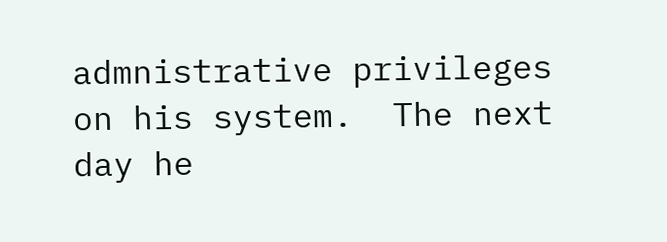admnistrative privileges on his system.  The next day he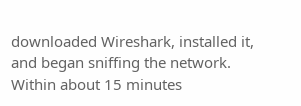downloaded Wireshark, installed it, and began sniffing the network.  Within about 15 minutes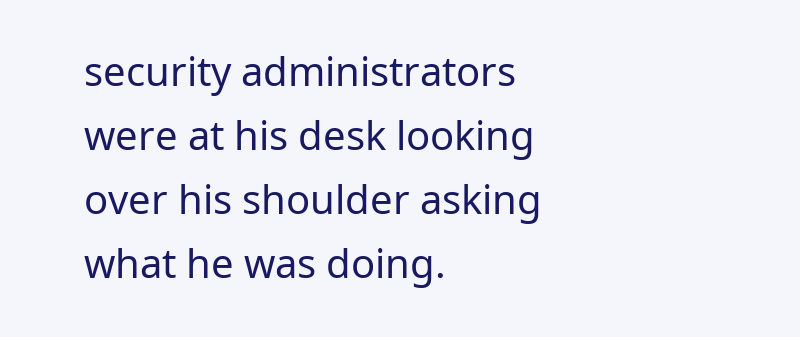security administrators were at his desk looking over his shoulder asking what he was doing.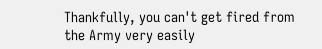Thankfully, you can't get fired from the Army very easily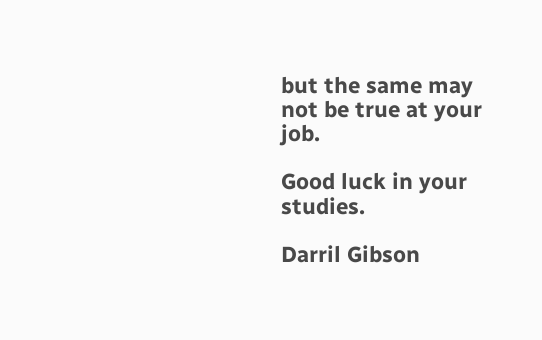but the same may not be true at your job.

Good luck in your studies.

Darril Gibson